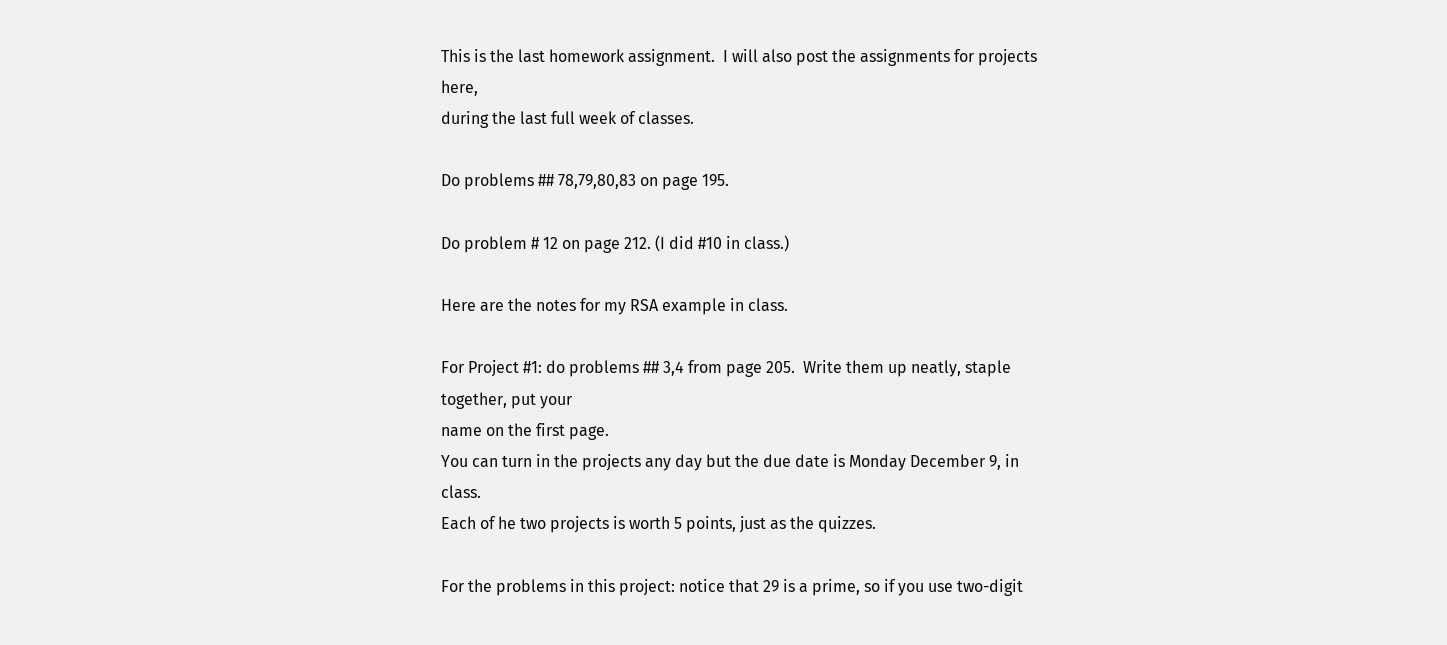This is the last homework assignment.  I will also post the assignments for projects here,
during the last full week of classes.

Do problems ## 78,79,80,83 on page 195.

Do problem # 12 on page 212. (I did #10 in class.)

Here are the notes for my RSA example in class.

For Project #1: do problems ## 3,4 from page 205.  Write them up neatly, staple together, put your
name on the first page.
You can turn in the projects any day but the due date is Monday December 9, in class.
Each of he two projects is worth 5 points, just as the quizzes.

For the problems in this project: notice that 29 is a prime, so if you use two-digit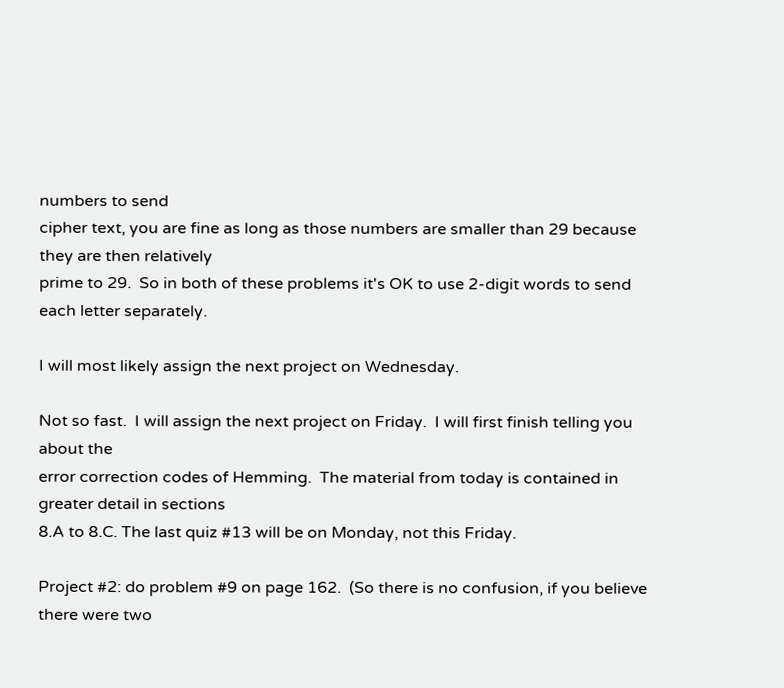numbers to send
cipher text, you are fine as long as those numbers are smaller than 29 because they are then relatively
prime to 29.  So in both of these problems it's OK to use 2-digit words to send each letter separately.

I will most likely assign the next project on Wednesday.

Not so fast.  I will assign the next project on Friday.  I will first finish telling you about the
error correction codes of Hemming.  The material from today is contained in greater detail in sections
8.A to 8.C. The last quiz #13 will be on Monday, not this Friday.

Project #2: do problem #9 on page 162.  (So there is no confusion, if you believe there were two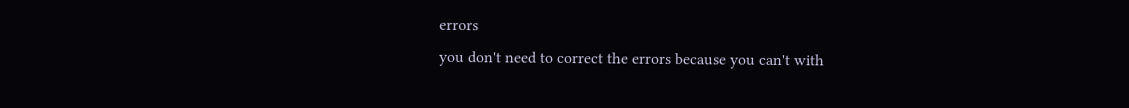errors
you don't need to correct the errors because you can't with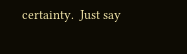certainty.  Just say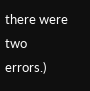there were two errors.)